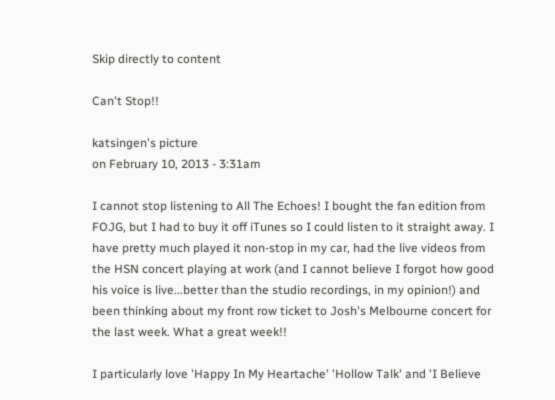Skip directly to content

Can't Stop!!

katsingen's picture
on February 10, 2013 - 3:31am

I cannot stop listening to All The Echoes! I bought the fan edition from FOJG, but I had to buy it off iTunes so I could listen to it straight away. I have pretty much played it non-stop in my car, had the live videos from the HSN concert playing at work (and I cannot believe I forgot how good his voice is live...better than the studio recordings, in my opinion!) and been thinking about my front row ticket to Josh's Melbourne concert for the last week. What a great week!!

I particularly love 'Happy In My Heartache' 'Hollow Talk' and 'I Believe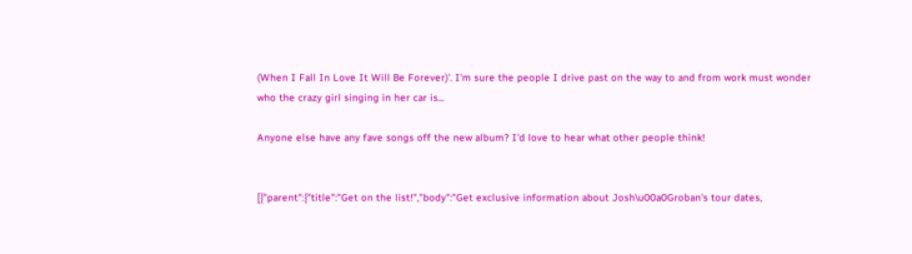(When I Fall In Love It Will Be Forever)'. I'm sure the people I drive past on the way to and from work must wonder who the crazy girl singing in her car is...

Anyone else have any fave songs off the new album? I'd love to hear what other people think!


[{"parent":{"title":"Get on the list!","body":"Get exclusive information about Josh\u00a0Groban's tour dates,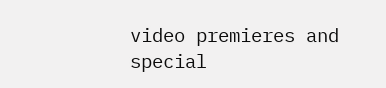video premieres and special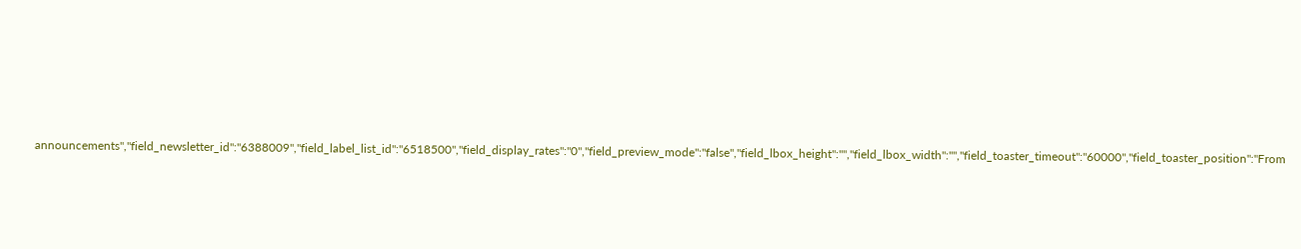announcements","field_newsletter_id":"6388009","field_label_list_id":"6518500","field_display_rates":"0","field_preview_mode":"false","field_lbox_height":"","field_lbox_width":"","field_toaster_timeout":"60000","field_toaster_position":"From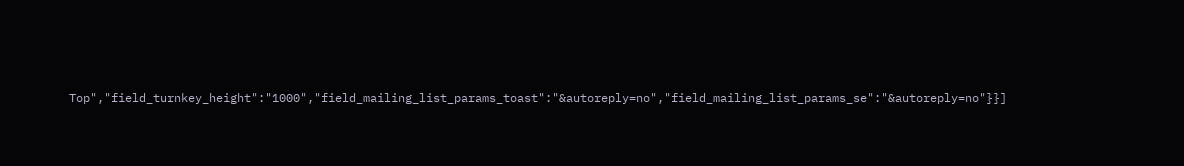Top","field_turnkey_height":"1000","field_mailing_list_params_toast":"&autoreply=no","field_mailing_list_params_se":"&autoreply=no"}}]